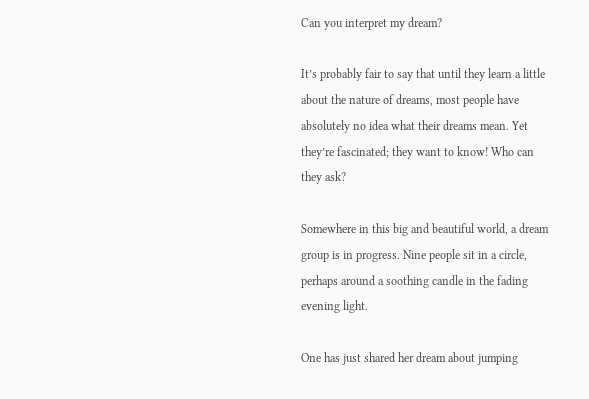Can you interpret my dream?

It’s probably fair to say that until they learn a little about the nature of dreams, most people have absolutely no idea what their dreams mean. Yet they’re fascinated; they want to know! Who can they ask?

Somewhere in this big and beautiful world, a dream group is in progress. Nine people sit in a circle, perhaps around a soothing candle in the fading evening light.

One has just shared her dream about jumping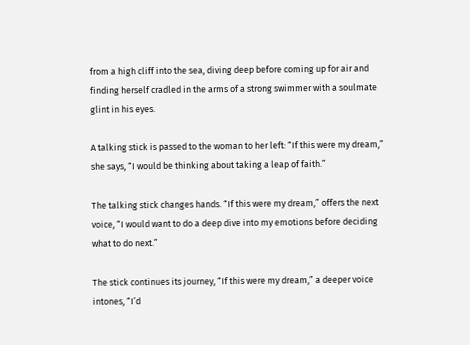from a high cliff into the sea, diving deep before coming up for air and finding herself cradled in the arms of a strong swimmer with a soulmate glint in his eyes.

A talking stick is passed to the woman to her left: “If this were my dream,” she says, “I would be thinking about taking a leap of faith.”

The talking stick changes hands. “If this were my dream,” offers the next voice, “I would want to do a deep dive into my emotions before deciding what to do next.”

The stick continues its journey, “If this were my dream,” a deeper voice intones, “I’d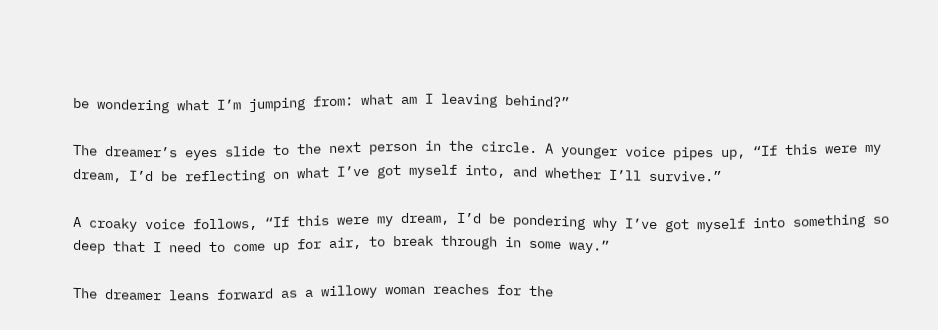be wondering what I’m jumping from: what am I leaving behind?”

The dreamer’s eyes slide to the next person in the circle. A younger voice pipes up, “If this were my dream, I’d be reflecting on what I’ve got myself into, and whether I’ll survive.”

A croaky voice follows, “If this were my dream, I’d be pondering why I’ve got myself into something so deep that I need to come up for air, to break through in some way.”

The dreamer leans forward as a willowy woman reaches for the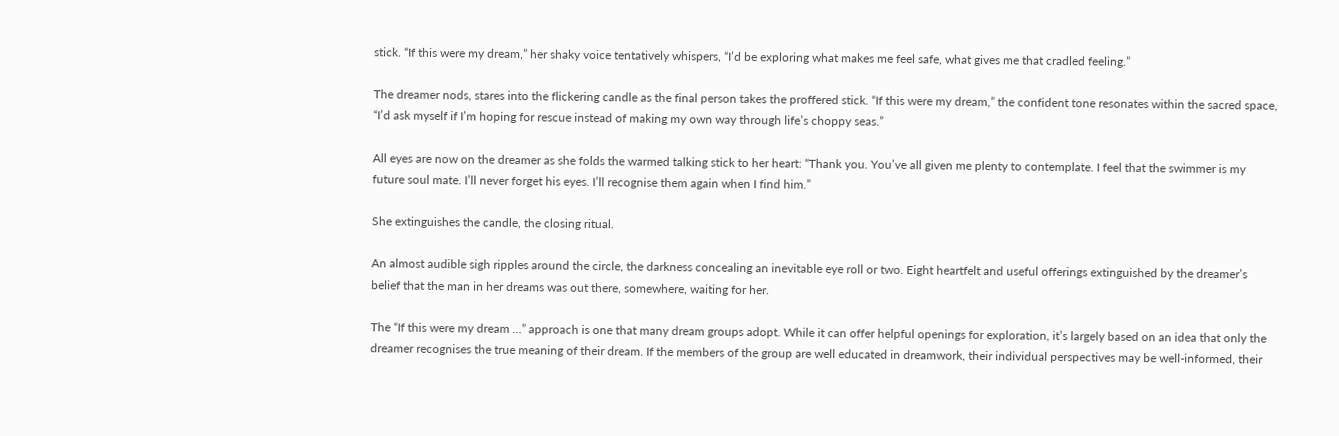stick. “If this were my dream,” her shaky voice tentatively whispers, “I’d be exploring what makes me feel safe, what gives me that cradled feeling.”

The dreamer nods, stares into the flickering candle as the final person takes the proffered stick. “If this were my dream,” the confident tone resonates within the sacred space, “I’d ask myself if I’m hoping for rescue instead of making my own way through life’s choppy seas.”

All eyes are now on the dreamer as she folds the warmed talking stick to her heart: “Thank you. You’ve all given me plenty to contemplate. I feel that the swimmer is my future soul mate. I’ll never forget his eyes. I’ll recognise them again when I find him.”

She extinguishes the candle, the closing ritual.

An almost audible sigh ripples around the circle, the darkness concealing an inevitable eye roll or two. Eight heartfelt and useful offerings extinguished by the dreamer’s belief that the man in her dreams was out there, somewhere, waiting for her.

The “If this were my dream …” approach is one that many dream groups adopt. While it can offer helpful openings for exploration, it’s largely based on an idea that only the dreamer recognises the true meaning of their dream. If the members of the group are well educated in dreamwork, their individual perspectives may be well-informed, their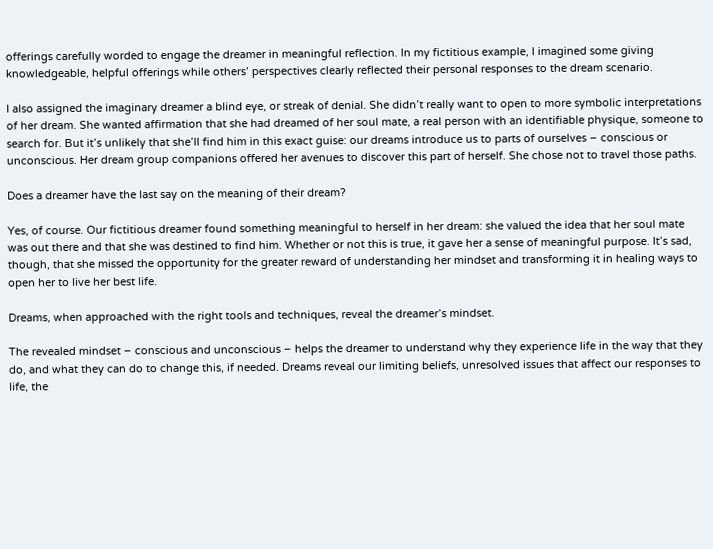offerings carefully worded to engage the dreamer in meaningful reflection. In my fictitious example, I imagined some giving knowledgeable, helpful offerings while others’ perspectives clearly reflected their personal responses to the dream scenario.

I also assigned the imaginary dreamer a blind eye, or streak of denial. She didn’t really want to open to more symbolic interpretations of her dream. She wanted affirmation that she had dreamed of her soul mate, a real person with an identifiable physique, someone to search for. But it’s unlikely that she’ll find him in this exact guise: our dreams introduce us to parts of ourselves – conscious or unconscious. Her dream group companions offered her avenues to discover this part of herself. She chose not to travel those paths.

Does a dreamer have the last say on the meaning of their dream?

Yes, of course. Our fictitious dreamer found something meaningful to herself in her dream: she valued the idea that her soul mate was out there and that she was destined to find him. Whether or not this is true, it gave her a sense of meaningful purpose. It’s sad, though, that she missed the opportunity for the greater reward of understanding her mindset and transforming it in healing ways to open her to live her best life.

Dreams, when approached with the right tools and techniques, reveal the dreamer’s mindset.

The revealed mindset – conscious and unconscious – helps the dreamer to understand why they experience life in the way that they do, and what they can do to change this, if needed. Dreams reveal our limiting beliefs, unresolved issues that affect our responses to life, the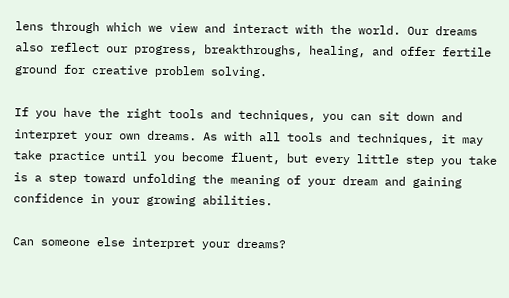lens through which we view and interact with the world. Our dreams also reflect our progress, breakthroughs, healing, and offer fertile ground for creative problem solving.

If you have the right tools and techniques, you can sit down and interpret your own dreams. As with all tools and techniques, it may take practice until you become fluent, but every little step you take is a step toward unfolding the meaning of your dream and gaining confidence in your growing abilities.

Can someone else interpret your dreams?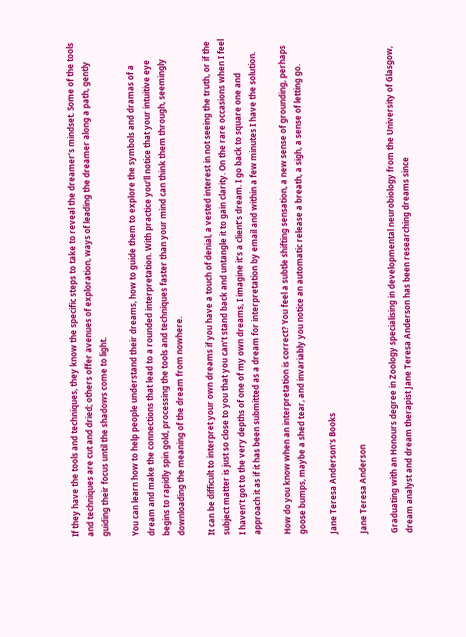If they have the tools and techniques, they know the specific steps to take to reveal the dreamer’s mindset. Some of the tools and techniques are cut and dried; others offer avenues of exploration, ways of leading the dreamer along a path, gently guiding their focus until the shadows come to light.

You can learn how to help people understand their dreams, how to guide them to explore the symbols and dramas of a dream and make the connections that lead to a rounded interpretation. With practice you’ll notice that your intuitive eye begins to rapidly spin gold, processing the tools and techniques faster than your mind can think them through, seemingly downloading the meaning of the dream from nowhere.

It can be difficult to interpret your own dreams if you have a touch of denial, a vested interest in not seeing the truth, or if the subject matter is just so close to you that you can’t stand back and untangle it to gain clarity. On the rare occasions when I feel I haven’t got to the very depths of one of my own dreams, I imagine it’s a client’s dream. I go back to square one and approach it as if it has been submitted as a dream for interpretation by email and within a few minutes I have the solution.

How do you know when an interpretation is correct? You feel a subtle shifting sensation, a new sense of grounding, perhaps goose bumps, maybe a shed tear, and invariably you notice an automatic release a breath, a sigh, a sense of letting go.

Jane Teresa Anderson's Books

Jane Teresa Anderson

Graduating with an Honours degree in Zoology specialising in developmental neurobiology from the University of Glasgow, dream analyst and dream therapist Jane Teresa Anderson has been researching dreams since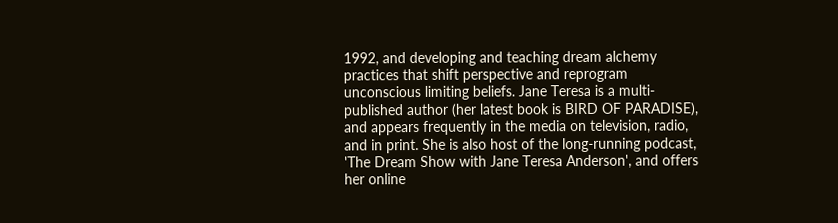1992, and developing and teaching dream alchemy practices that shift perspective and reprogram unconscious limiting beliefs. Jane Teresa is a multi-published author (her latest book is BIRD OF PARADISE), and appears frequently in the media on television, radio, and in print. She is also host of the long-running podcast, 'The Dream Show with Jane Teresa Anderson', and offers her online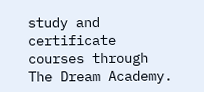study and certificate courses through The Dream Academy.